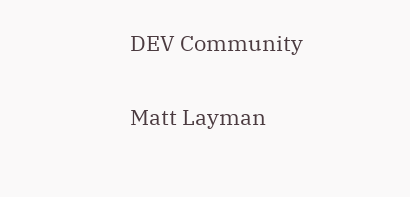DEV Community

Matt Layman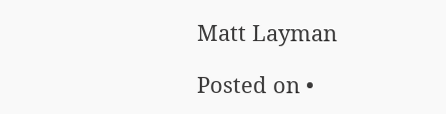Matt Layman

Posted on •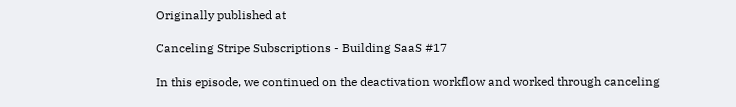Originally published at

Canceling Stripe Subscriptions - Building SaaS #17

In this episode, we continued on the deactivation workflow and worked through canceling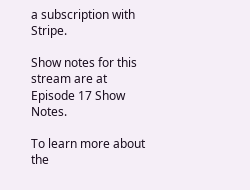a subscription with Stripe.

Show notes for this stream are at Episode 17 Show Notes.

To learn more about the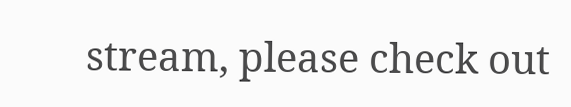stream, please check out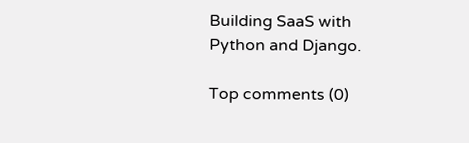Building SaaS with Python and Django.

Top comments (0)